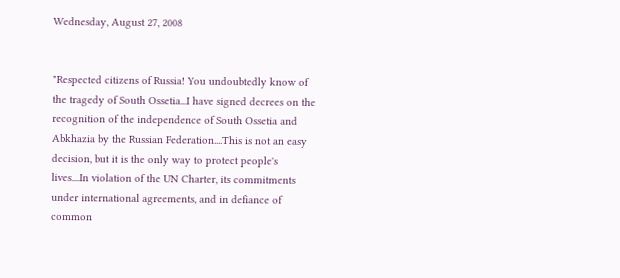Wednesday, August 27, 2008


"Respected citizens of Russia! You undoubtedly know of the tragedy of South Ossetia...I have signed decrees on the recognition of the independence of South Ossetia and Abkhazia by the Russian Federation....This is not an easy decision, but it is the only way to protect people's lives....In violation of the UN Charter, its commitments under international agreements, and in defiance of common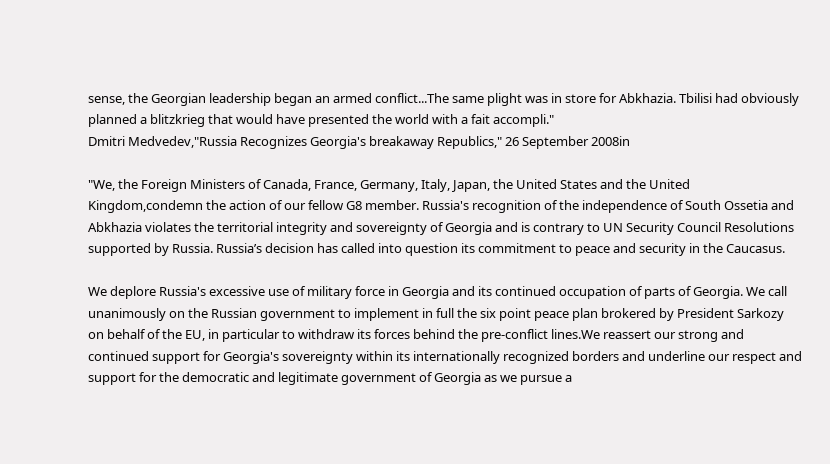sense, the Georgian leadership began an armed conflict...The same plight was in store for Abkhazia. Tbilisi had obviously planned a blitzkrieg that would have presented the world with a fait accompli."
Dmitri Medvedev,"Russia Recognizes Georgia's breakaway Republics," 26 September 2008in

"We, the Foreign Ministers of Canada, France, Germany, Italy, Japan, the United States and the United Kingdom,condemn the action of our fellow G8 member. Russia's recognition of the independence of South Ossetia and Abkhazia violates the territorial integrity and sovereignty of Georgia and is contrary to UN Security Council Resolutions supported by Russia. Russia’s decision has called into question its commitment to peace and security in the Caucasus.

We deplore Russia's excessive use of military force in Georgia and its continued occupation of parts of Georgia. We call unanimously on the Russian government to implement in full the six point peace plan brokered by President Sarkozy on behalf of the EU, in particular to withdraw its forces behind the pre-conflict lines.We reassert our strong and continued support for Georgia's sovereignty within its internationally recognized borders and underline our respect and support for the democratic and legitimate government of Georgia as we pursue a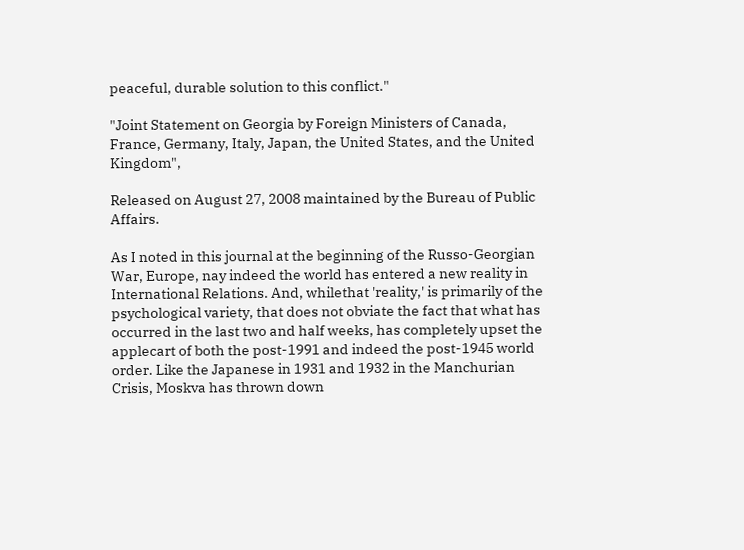peaceful, durable solution to this conflict."

"Joint Statement on Georgia by Foreign Ministers of Canada, France, Germany, Italy, Japan, the United States, and the United Kingdom",

Released on August 27, 2008 maintained by the Bureau of Public Affairs.

As I noted in this journal at the beginning of the Russo-Georgian War, Europe, nay indeed the world has entered a new reality in International Relations. And, whilethat 'reality,' is primarily of the psychological variety, that does not obviate the fact that what has occurred in the last two and half weeks, has completely upset the applecart of both the post-1991 and indeed the post-1945 world order. Like the Japanese in 1931 and 1932 in the Manchurian Crisis, Moskva has thrown down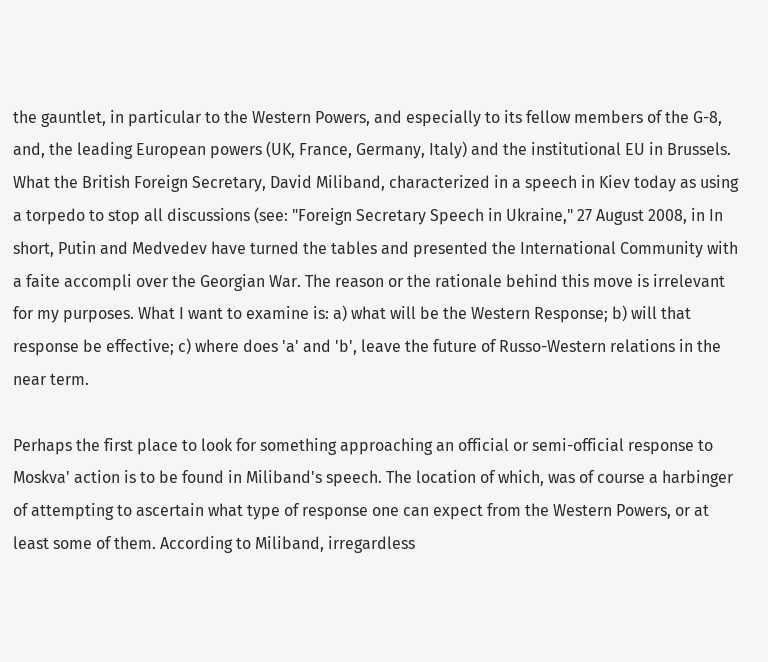the gauntlet, in particular to the Western Powers, and especially to its fellow members of the G-8, and, the leading European powers (UK, France, Germany, Italy) and the institutional EU in Brussels. What the British Foreign Secretary, David Miliband, characterized in a speech in Kiev today as using a torpedo to stop all discussions (see: "Foreign Secretary Speech in Ukraine," 27 August 2008, in In short, Putin and Medvedev have turned the tables and presented the International Community with a faite accompli over the Georgian War. The reason or the rationale behind this move is irrelevant for my purposes. What I want to examine is: a) what will be the Western Response; b) will that response be effective; c) where does 'a' and 'b', leave the future of Russo-Western relations in the near term.

Perhaps the first place to look for something approaching an official or semi-official response to Moskva' action is to be found in Miliband's speech. The location of which, was of course a harbinger of attempting to ascertain what type of response one can expect from the Western Powers, or at least some of them. According to Miliband, irregardless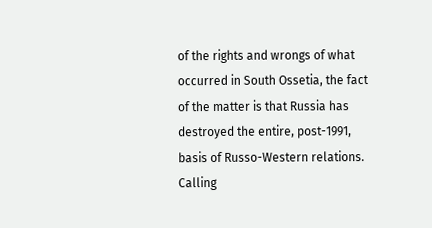of the rights and wrongs of what occurred in South Ossetia, the fact of the matter is that Russia has destroyed the entire, post-1991, basis of Russo-Western relations. Calling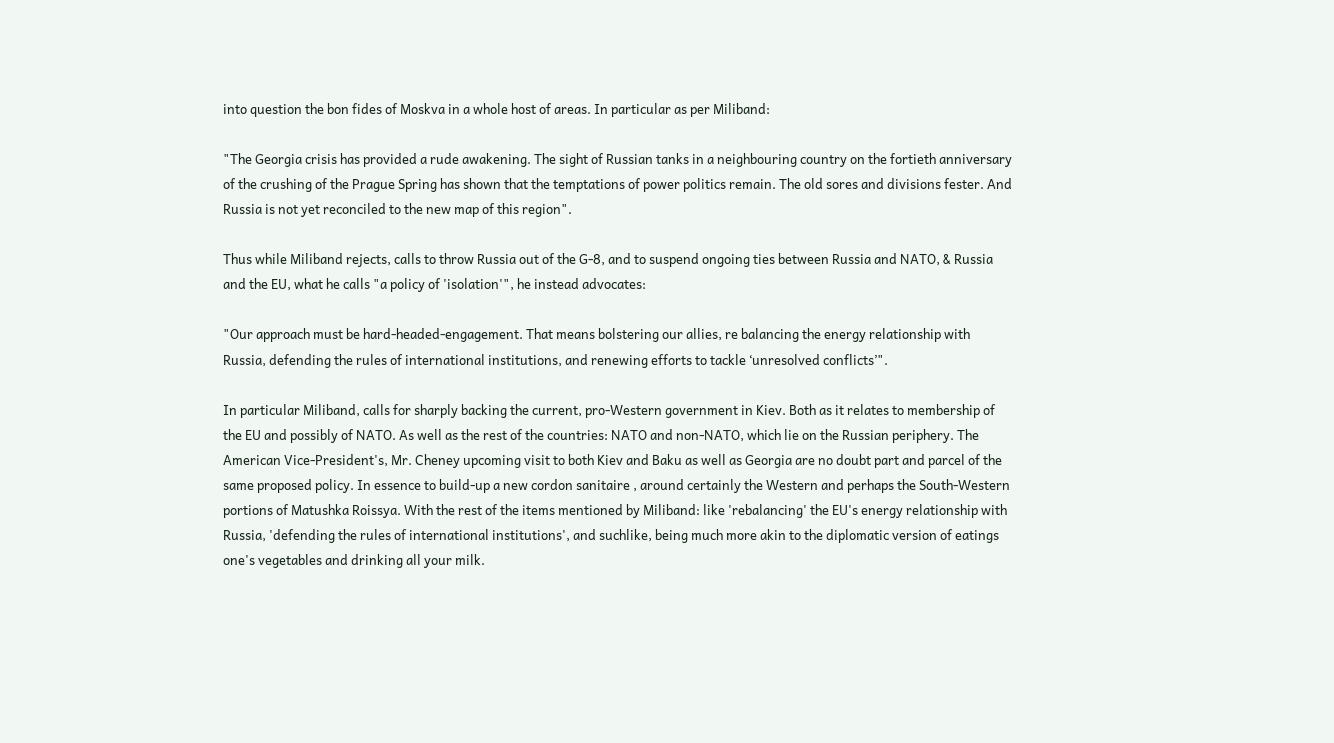into question the bon fides of Moskva in a whole host of areas. In particular as per Miliband:

"The Georgia crisis has provided a rude awakening. The sight of Russian tanks in a neighbouring country on the fortieth anniversary of the crushing of the Prague Spring has shown that the temptations of power politics remain. The old sores and divisions fester. And Russia is not yet reconciled to the new map of this region".

Thus while Miliband rejects, calls to throw Russia out of the G-8, and to suspend ongoing ties between Russia and NATO, & Russia and the EU, what he calls "a policy of 'isolation'", he instead advocates:

"Our approach must be hard-headed-engagement. That means bolstering our allies, re balancing the energy relationship with Russia, defending the rules of international institutions, and renewing efforts to tackle ‘unresolved conflicts’".

In particular Miliband, calls for sharply backing the current, pro-Western government in Kiev. Both as it relates to membership of the EU and possibly of NATO. As well as the rest of the countries: NATO and non-NATO, which lie on the Russian periphery. The American Vice-President's, Mr. Cheney upcoming visit to both Kiev and Baku as well as Georgia are no doubt part and parcel of the same proposed policy. In essence to build-up a new cordon sanitaire , around certainly the Western and perhaps the South-Western portions of Matushka Roissya. With the rest of the items mentioned by Miliband: like 'rebalancing' the EU's energy relationship with Russia, 'defending the rules of international institutions', and suchlike, being much more akin to the diplomatic version of eatings one's vegetables and drinking all your milk.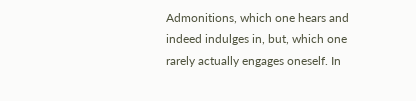Admonitions, which one hears and indeed indulges in, but, which one rarely actually engages oneself. In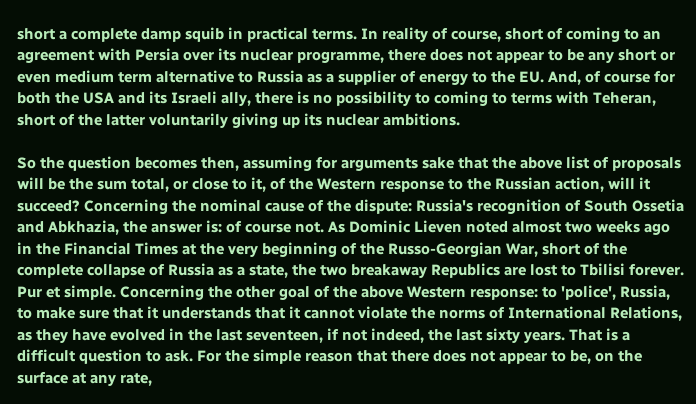short a complete damp squib in practical terms. In reality of course, short of coming to an agreement with Persia over its nuclear programme, there does not appear to be any short or even medium term alternative to Russia as a supplier of energy to the EU. And, of course for both the USA and its Israeli ally, there is no possibility to coming to terms with Teheran, short of the latter voluntarily giving up its nuclear ambitions.

So the question becomes then, assuming for arguments sake that the above list of proposals will be the sum total, or close to it, of the Western response to the Russian action, will it succeed? Concerning the nominal cause of the dispute: Russia's recognition of South Ossetia and Abkhazia, the answer is: of course not. As Dominic Lieven noted almost two weeks ago in the Financial Times at the very beginning of the Russo-Georgian War, short of the complete collapse of Russia as a state, the two breakaway Republics are lost to Tbilisi forever. Pur et simple. Concerning the other goal of the above Western response: to 'police', Russia, to make sure that it understands that it cannot violate the norms of International Relations, as they have evolved in the last seventeen, if not indeed, the last sixty years. That is a difficult question to ask. For the simple reason that there does not appear to be, on the surface at any rate,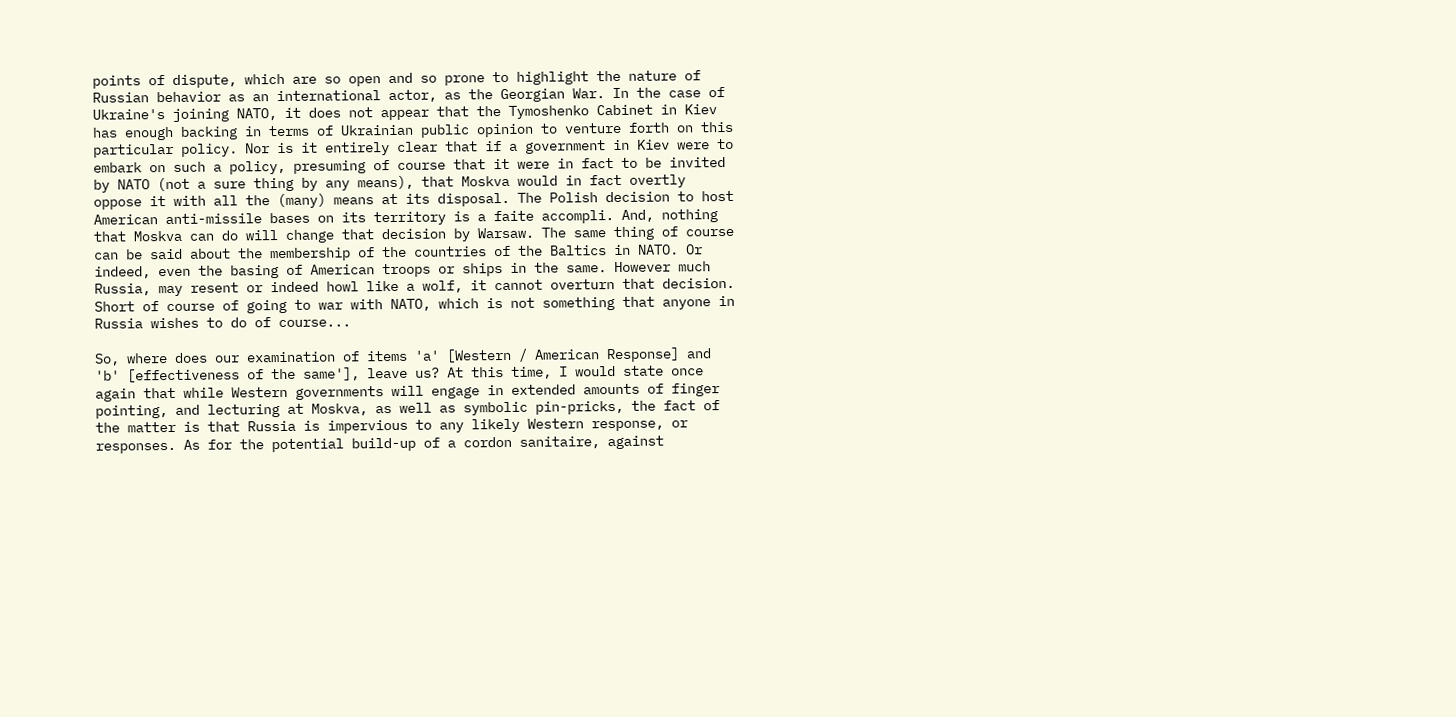points of dispute, which are so open and so prone to highlight the nature of Russian behavior as an international actor, as the Georgian War. In the case of Ukraine's joining NATO, it does not appear that the Tymoshenko Cabinet in Kiev has enough backing in terms of Ukrainian public opinion to venture forth on this particular policy. Nor is it entirely clear that if a government in Kiev were to embark on such a policy, presuming of course that it were in fact to be invited by NATO (not a sure thing by any means), that Moskva would in fact overtly oppose it with all the (many) means at its disposal. The Polish decision to host American anti-missile bases on its territory is a faite accompli. And, nothing that Moskva can do will change that decision by Warsaw. The same thing of course can be said about the membership of the countries of the Baltics in NATO. Or indeed, even the basing of American troops or ships in the same. However much Russia, may resent or indeed howl like a wolf, it cannot overturn that decision. Short of course of going to war with NATO, which is not something that anyone in Russia wishes to do of course...

So, where does our examination of items 'a' [Western / American Response] and 'b' [effectiveness of the same'], leave us? At this time, I would state once again that while Western governments will engage in extended amounts of finger pointing, and lecturing at Moskva, as well as symbolic pin-pricks, the fact of the matter is that Russia is impervious to any likely Western response, or responses. As for the potential build-up of a cordon sanitaire, against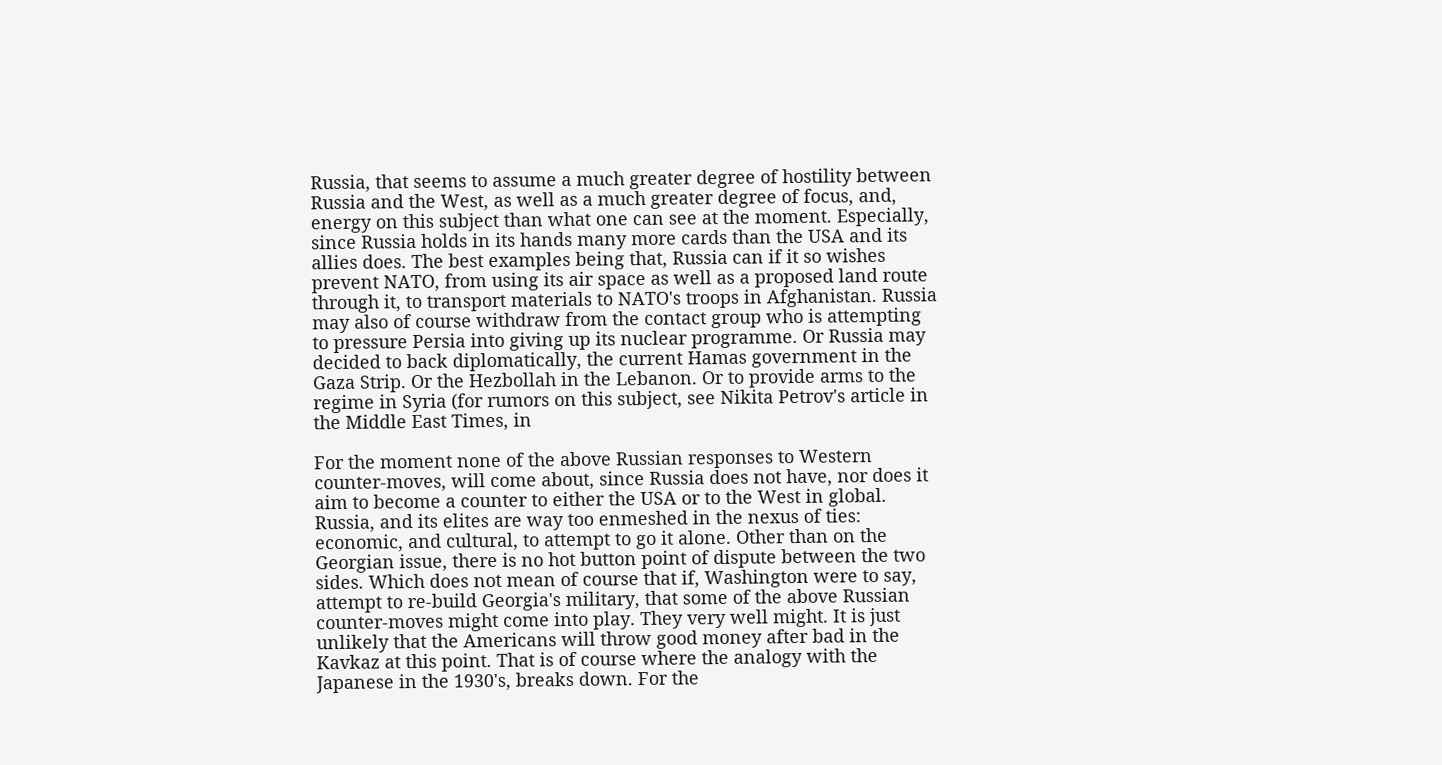Russia, that seems to assume a much greater degree of hostility between Russia and the West, as well as a much greater degree of focus, and, energy on this subject than what one can see at the moment. Especially, since Russia holds in its hands many more cards than the USA and its allies does. The best examples being that, Russia can if it so wishes prevent NATO, from using its air space as well as a proposed land route through it, to transport materials to NATO's troops in Afghanistan. Russia may also of course withdraw from the contact group who is attempting to pressure Persia into giving up its nuclear programme. Or Russia may decided to back diplomatically, the current Hamas government in the Gaza Strip. Or the Hezbollah in the Lebanon. Or to provide arms to the regime in Syria (for rumors on this subject, see Nikita Petrov's article in the Middle East Times, in

For the moment none of the above Russian responses to Western counter-moves, will come about, since Russia does not have, nor does it aim to become a counter to either the USA or to the West in global. Russia, and its elites are way too enmeshed in the nexus of ties: economic, and cultural, to attempt to go it alone. Other than on the Georgian issue, there is no hot button point of dispute between the two sides. Which does not mean of course that if, Washington were to say, attempt to re-build Georgia's military, that some of the above Russian counter-moves might come into play. They very well might. It is just unlikely that the Americans will throw good money after bad in the Kavkaz at this point. That is of course where the analogy with the Japanese in the 1930's, breaks down. For the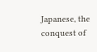Japanese, the conquest of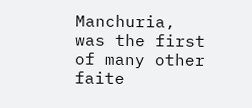Manchuria, was the first of many other faite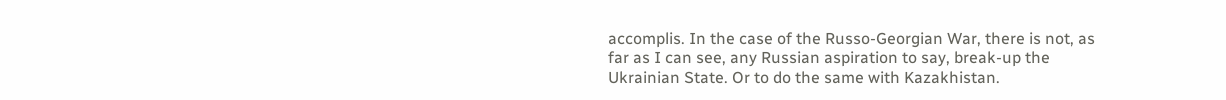accomplis. In the case of the Russo-Georgian War, there is not, as far as I can see, any Russian aspiration to say, break-up the Ukrainian State. Or to do the same with Kazakhistan.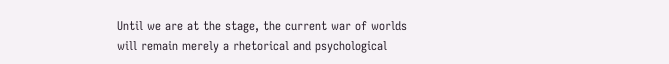Until we are at the stage, the current war of worlds will remain merely a rhetorical and psychological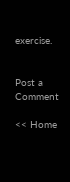exercise.


Post a Comment

<< Home